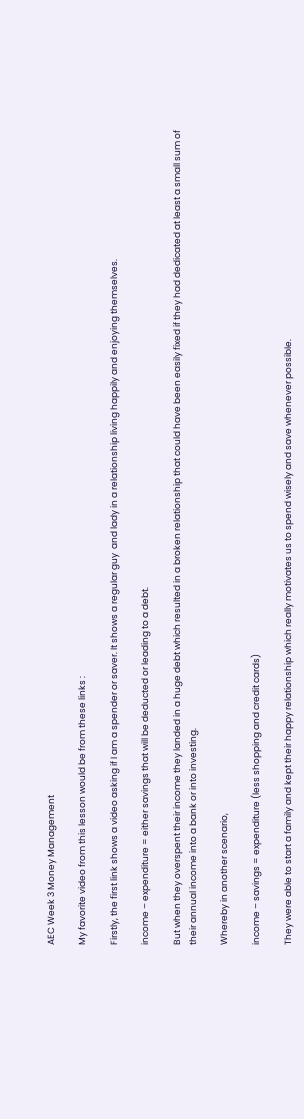AEC Week 3 Money Management

My favorite video from this lesson would be from these links :

Firstly, the first link shows a video asking if I am a spender or saver. It shows a regular guy  and lady in a relationship living happily and enjoying themselves.

income – expenditure = either savings that will be deducted or leading to a debt.

But when they overspent their income they landed in a huge debt which resulted in a broken relationship that could have been easily fixed if they had dedicated at least a small sum of their annual income into a bank or into investing.

Whereby in another scenario,

income – savings = expenditure (less shopping and credit cards)

They were able to start a family and kept their happy relationship which really motivates us to spend wisely and save whenever possible.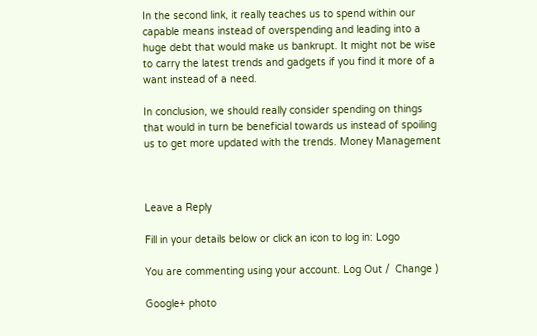In the second link, it really teaches us to spend within our capable means instead of overspending and leading into a huge debt that would make us bankrupt. It might not be wise to carry the latest trends and gadgets if you find it more of a want instead of a need.

In conclusion, we should really consider spending on things that would in turn be beneficial towards us instead of spoiling us to get more updated with the trends. Money Management



Leave a Reply

Fill in your details below or click an icon to log in: Logo

You are commenting using your account. Log Out /  Change )

Google+ photo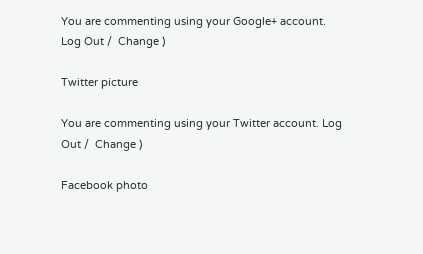You are commenting using your Google+ account. Log Out /  Change )

Twitter picture

You are commenting using your Twitter account. Log Out /  Change )

Facebook photo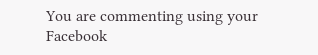You are commenting using your Facebook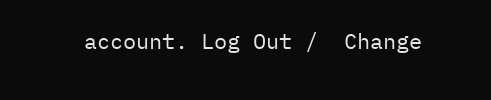account. Log Out /  Change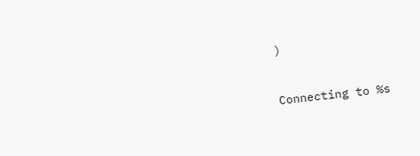)


Connecting to %s